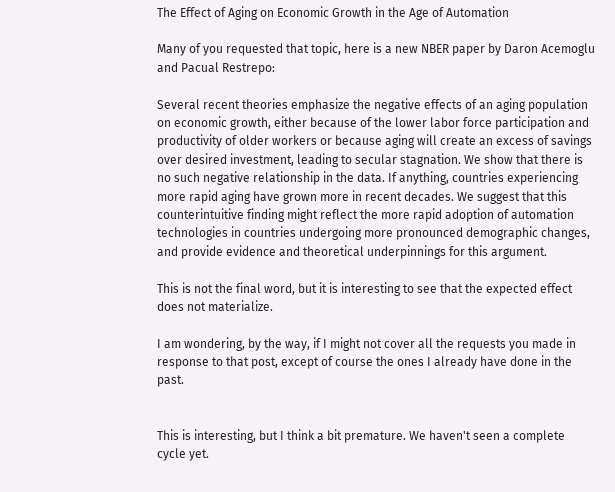The Effect of Aging on Economic Growth in the Age of Automation

Many of you requested that topic, here is a new NBER paper by Daron Acemoglu and Pacual Restrepo:

Several recent theories emphasize the negative effects of an aging population on economic growth, either because of the lower labor force participation and productivity of older workers or because aging will create an excess of savings over desired investment, leading to secular stagnation. We show that there is no such negative relationship in the data. If anything, countries experiencing more rapid aging have grown more in recent decades. We suggest that this counterintuitive finding might reflect the more rapid adoption of automation technologies in countries undergoing more pronounced demographic changes, and provide evidence and theoretical underpinnings for this argument.

This is not the final word, but it is interesting to see that the expected effect does not materialize.

I am wondering, by the way, if I might not cover all the requests you made in response to that post, except of course the ones I already have done in the past.


This is interesting, but I think a bit premature. We haven't seen a complete cycle yet.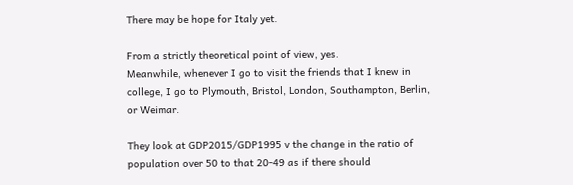There may be hope for Italy yet.

From a strictly theoretical point of view, yes.
Meanwhile, whenever I go to visit the friends that I knew in college, I go to Plymouth, Bristol, London, Southampton, Berlin, or Weimar.

They look at GDP2015/GDP1995 v the change in the ratio of population over 50 to that 20-49 as if there should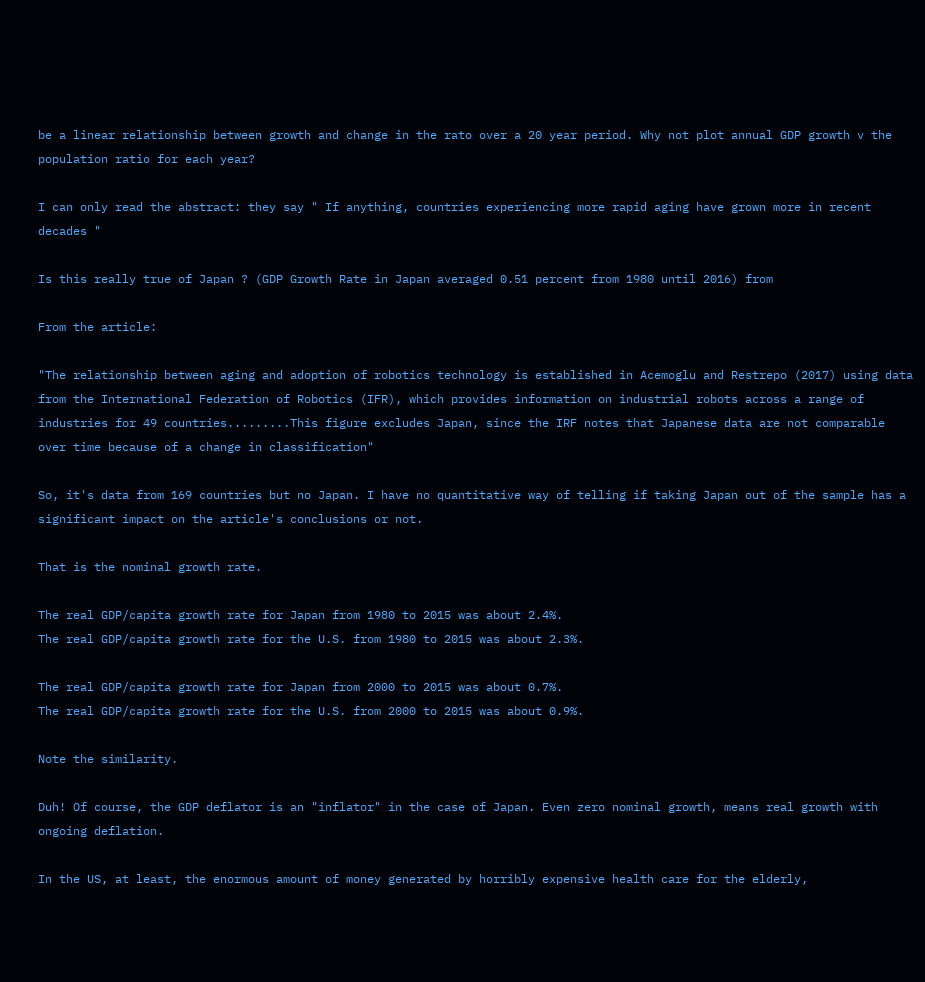be a linear relationship between growth and change in the rato over a 20 year period. Why not plot annual GDP growth v the population ratio for each year?

I can only read the abstract: they say " If anything, countries experiencing more rapid aging have grown more in recent decades "

Is this really true of Japan ? (GDP Growth Rate in Japan averaged 0.51 percent from 1980 until 2016) from

From the article:

"The relationship between aging and adoption of robotics technology is established in Acemoglu and Restrepo (2017) using data from the International Federation of Robotics (IFR), which provides information on industrial robots across a range of industries for 49 countries.........This figure excludes Japan, since the IRF notes that Japanese data are not comparable over time because of a change in classification"

So, it's data from 169 countries but no Japan. I have no quantitative way of telling if taking Japan out of the sample has a significant impact on the article's conclusions or not.

That is the nominal growth rate.

The real GDP/capita growth rate for Japan from 1980 to 2015 was about 2.4%.
The real GDP/capita growth rate for the U.S. from 1980 to 2015 was about 2.3%.

The real GDP/capita growth rate for Japan from 2000 to 2015 was about 0.7%.
The real GDP/capita growth rate for the U.S. from 2000 to 2015 was about 0.9%.

Note the similarity.

Duh! Of course, the GDP deflator is an "inflator" in the case of Japan. Even zero nominal growth, means real growth with ongoing deflation.

In the US, at least, the enormous amount of money generated by horribly expensive health care for the elderly,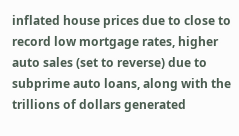inflated house prices due to close to record low mortgage rates, higher auto sales (set to reverse) due to subprime auto loans, along with the trillions of dollars generated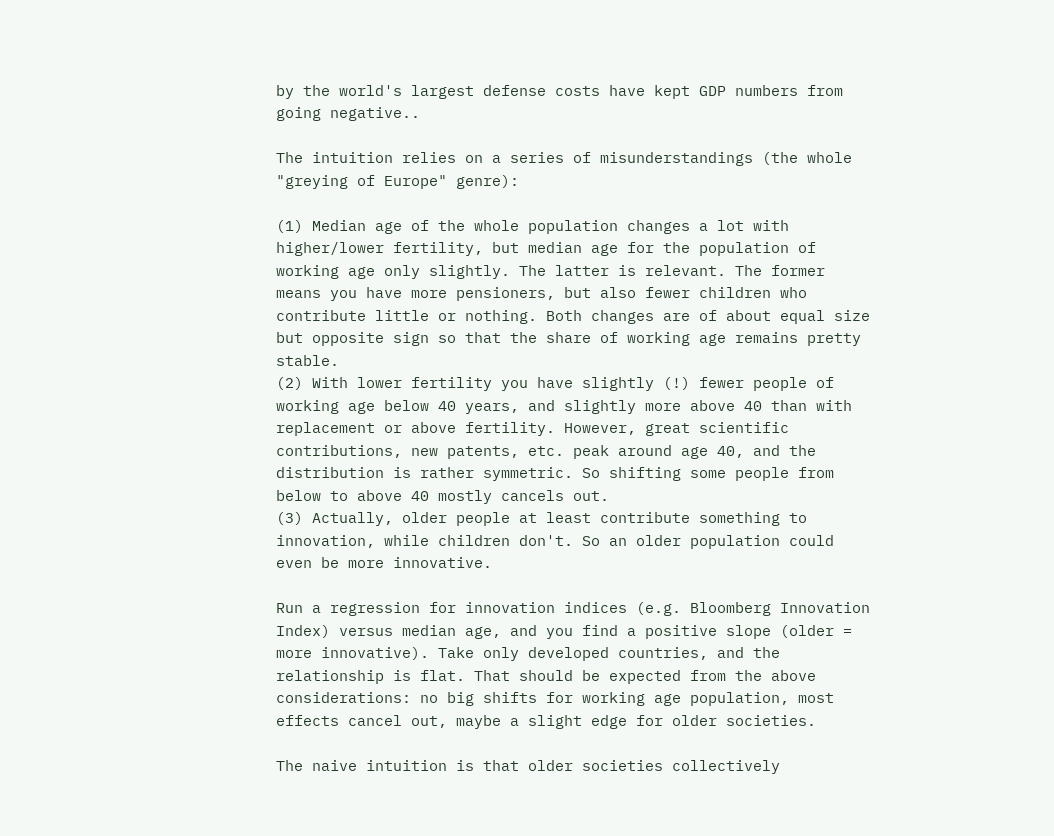by the world's largest defense costs have kept GDP numbers from going negative..

The intuition relies on a series of misunderstandings (the whole "greying of Europe" genre):

(1) Median age of the whole population changes a lot with higher/lower fertility, but median age for the population of working age only slightly. The latter is relevant. The former means you have more pensioners, but also fewer children who contribute little or nothing. Both changes are of about equal size but opposite sign so that the share of working age remains pretty stable.
(2) With lower fertility you have slightly (!) fewer people of working age below 40 years, and slightly more above 40 than with replacement or above fertility. However, great scientific contributions, new patents, etc. peak around age 40, and the distribution is rather symmetric. So shifting some people from below to above 40 mostly cancels out.
(3) Actually, older people at least contribute something to innovation, while children don't. So an older population could even be more innovative.

Run a regression for innovation indices (e.g. Bloomberg Innovation Index) versus median age, and you find a positive slope (older = more innovative). Take only developed countries, and the relationship is flat. That should be expected from the above considerations: no big shifts for working age population, most effects cancel out, maybe a slight edge for older societies.

The naive intuition is that older societies collectively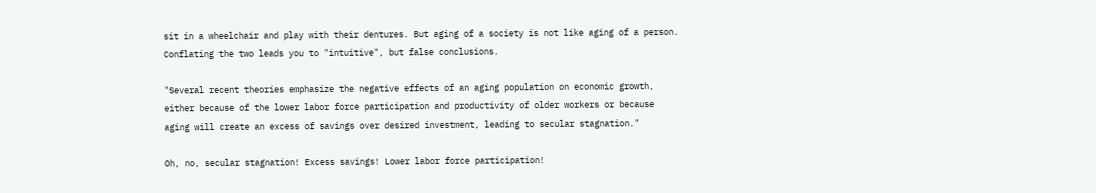sit in a wheelchair and play with their dentures. But aging of a society is not like aging of a person. Conflating the two leads you to "intuitive", but false conclusions.

"Several recent theories emphasize the negative effects of an aging population on economic growth, either because of the lower labor force participation and productivity of older workers or because aging will create an excess of savings over desired investment, leading to secular stagnation."

Oh, no, secular stagnation! Excess savings! Lower labor force participation!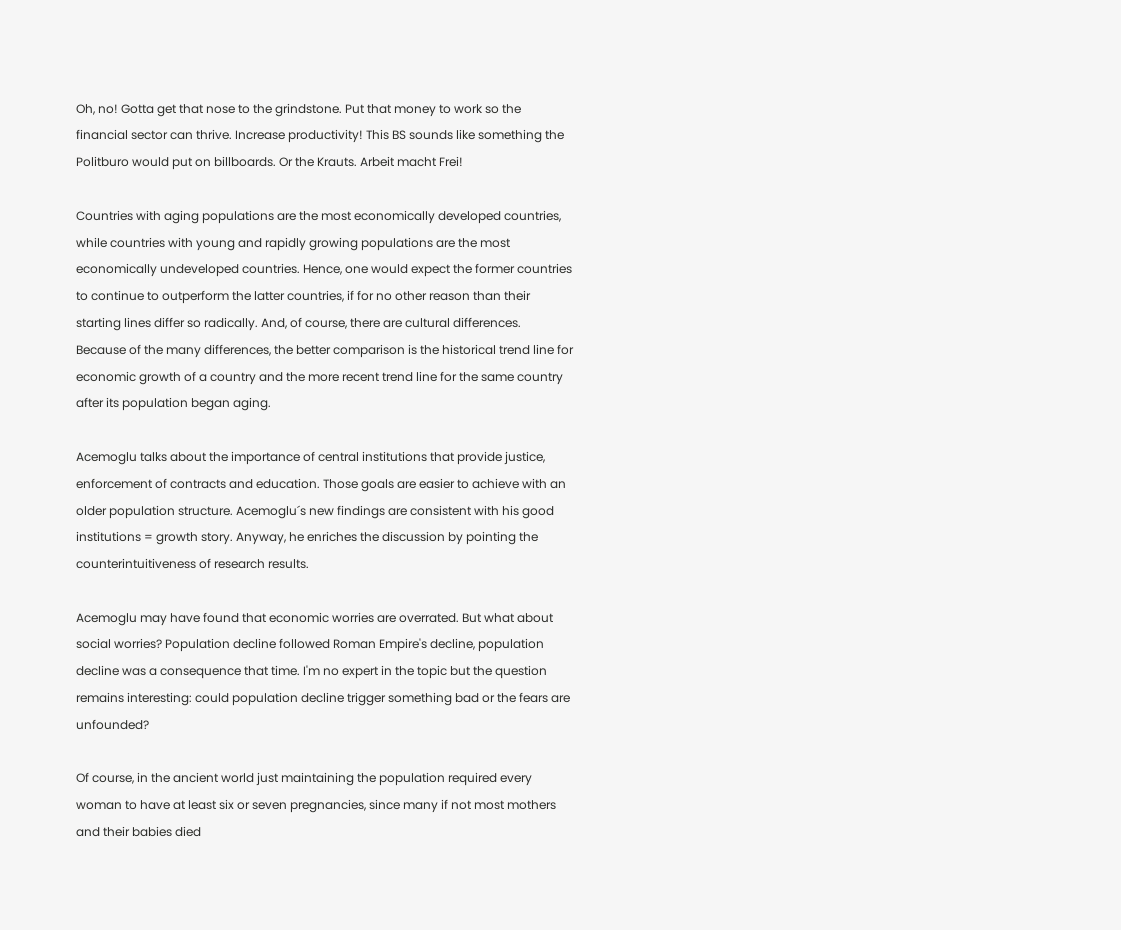Oh, no! Gotta get that nose to the grindstone. Put that money to work so the financial sector can thrive. Increase productivity! This BS sounds like something the Politburo would put on billboards. Or the Krauts. Arbeit macht Frei!

Countries with aging populations are the most economically developed countries, while countries with young and rapidly growing populations are the most economically undeveloped countries. Hence, one would expect the former countries to continue to outperform the latter countries, if for no other reason than their starting lines differ so radically. And, of course, there are cultural differences. Because of the many differences, the better comparison is the historical trend line for economic growth of a country and the more recent trend line for the same country after its population began aging.

Acemoglu talks about the importance of central institutions that provide justice, enforcement of contracts and education. Those goals are easier to achieve with an older population structure. Acemoglu´s new findings are consistent with his good institutions = growth story. Anyway, he enriches the discussion by pointing the counterintuitiveness of research results.

Acemoglu may have found that economic worries are overrated. But what about social worries? Population decline followed Roman Empire's decline, population decline was a consequence that time. I'm no expert in the topic but the question remains interesting: could population decline trigger something bad or the fears are unfounded?

Of course, in the ancient world just maintaining the population required every woman to have at least six or seven pregnancies, since many if not most mothers and their babies died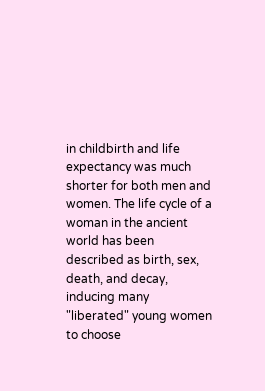in childbirth and life expectancy was much shorter for both men and women. The life cycle of a woman in the ancient world has been described as birth, sex, death, and decay, inducing many "liberated" young women to choose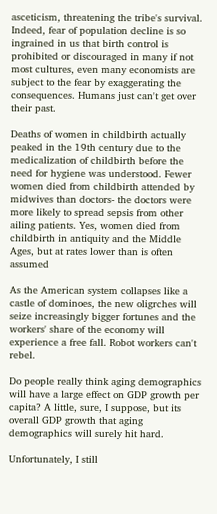asceticism, threatening the tribe's survival. Indeed, fear of population decline is so ingrained in us that birth control is prohibited or discouraged in many if not most cultures, even many economists are subject to the fear by exaggerating the consequences. Humans just can't get over their past.

Deaths of women in childbirth actually peaked in the 19th century due to the medicalization of childbirth before the need for hygiene was understood. Fewer women died from childbirth attended by midwives than doctors- the doctors were more likely to spread sepsis from other ailing patients. Yes, women died from childbirth in antiquity and the Middle Ages, but at rates lower than is often assumed

As the American system collapses like a castle of dominoes, the new oligrches will seize increasingly bigger fortunes and the workers' share of the economy will experience a free fall. Robot workers can't rebel.

Do people really think aging demographics will have a large effect on GDP growth per capita? A little, sure, I suppose, but its overall GDP growth that aging demographics will surely hit hard.

Unfortunately, I still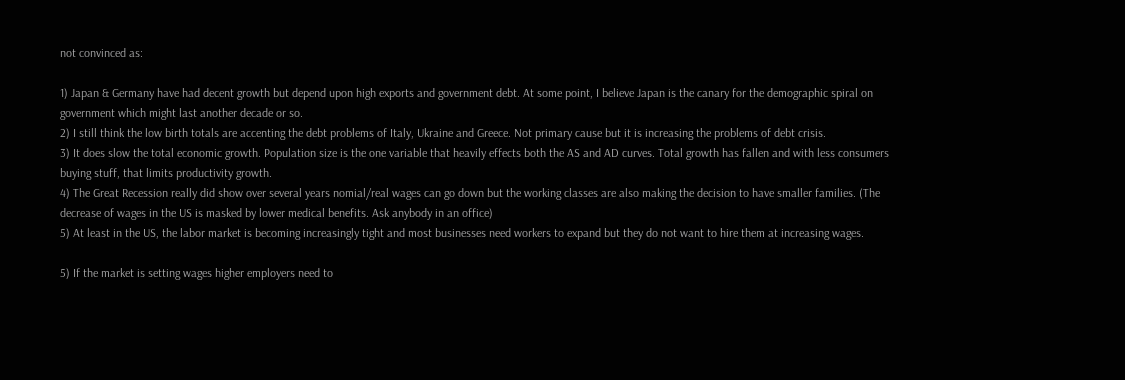not convinced as:

1) Japan & Germany have had decent growth but depend upon high exports and government debt. At some point, I believe Japan is the canary for the demographic spiral on government which might last another decade or so.
2) I still think the low birth totals are accenting the debt problems of Italy, Ukraine and Greece. Not primary cause but it is increasing the problems of debt crisis.
3) It does slow the total economic growth. Population size is the one variable that heavily effects both the AS and AD curves. Total growth has fallen and with less consumers buying stuff, that limits productivity growth.
4) The Great Recession really did show over several years nomial/real wages can go down but the working classes are also making the decision to have smaller families. (The decrease of wages in the US is masked by lower medical benefits. Ask anybody in an office)
5) At least in the US, the labor market is becoming increasingly tight and most businesses need workers to expand but they do not want to hire them at increasing wages.

5) If the market is setting wages higher employers need to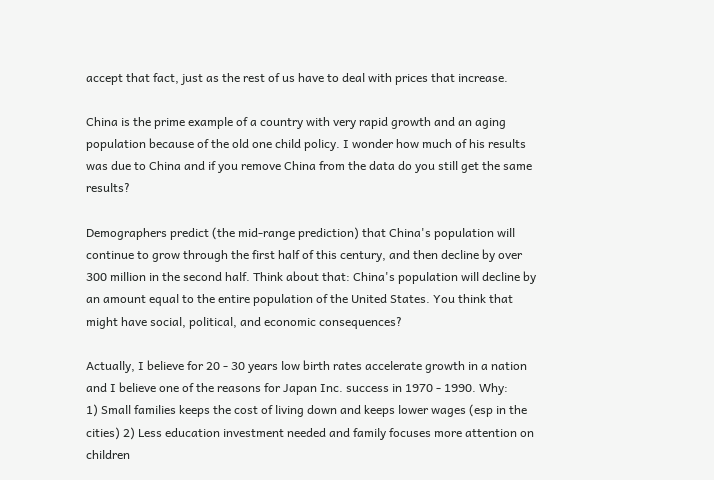accept that fact, just as the rest of us have to deal with prices that increase.

China is the prime example of a country with very rapid growth and an aging population because of the old one child policy. I wonder how much of his results was due to China and if you remove China from the data do you still get the same results?

Demographers predict (the mid-range prediction) that China's population will continue to grow through the first half of this century, and then decline by over 300 million in the second half. Think about that: China's population will decline by an amount equal to the entire population of the United States. You think that might have social, political, and economic consequences?

Actually, I believe for 20 - 30 years low birth rates accelerate growth in a nation and I believe one of the reasons for Japan Inc. success in 1970 - 1990. Why:
1) Small families keeps the cost of living down and keeps lower wages (esp in the cities) 2) Less education investment needed and family focuses more attention on children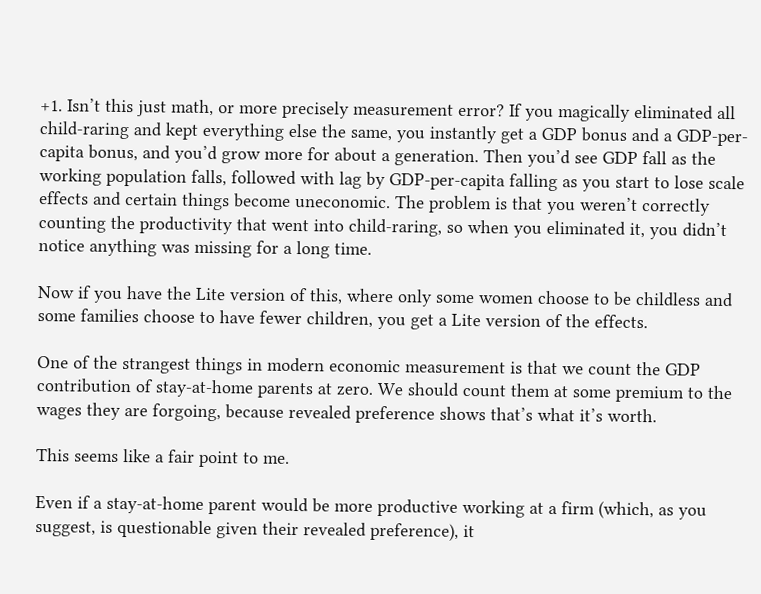+1. Isn’t this just math, or more precisely measurement error? If you magically eliminated all child-raring and kept everything else the same, you instantly get a GDP bonus and a GDP-per-capita bonus, and you’d grow more for about a generation. Then you’d see GDP fall as the working population falls, followed with lag by GDP-per-capita falling as you start to lose scale effects and certain things become uneconomic. The problem is that you weren’t correctly counting the productivity that went into child-raring, so when you eliminated it, you didn’t notice anything was missing for a long time.

Now if you have the Lite version of this, where only some women choose to be childless and some families choose to have fewer children, you get a Lite version of the effects.

One of the strangest things in modern economic measurement is that we count the GDP contribution of stay-at-home parents at zero. We should count them at some premium to the wages they are forgoing, because revealed preference shows that’s what it’s worth.

This seems like a fair point to me.

Even if a stay-at-home parent would be more productive working at a firm (which, as you suggest, is questionable given their revealed preference), it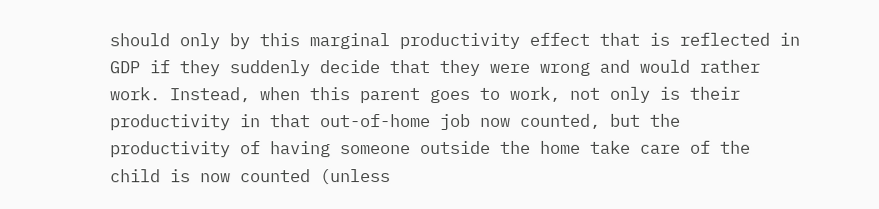should only by this marginal productivity effect that is reflected in GDP if they suddenly decide that they were wrong and would rather work. Instead, when this parent goes to work, not only is their productivity in that out-of-home job now counted, but the productivity of having someone outside the home take care of the child is now counted (unless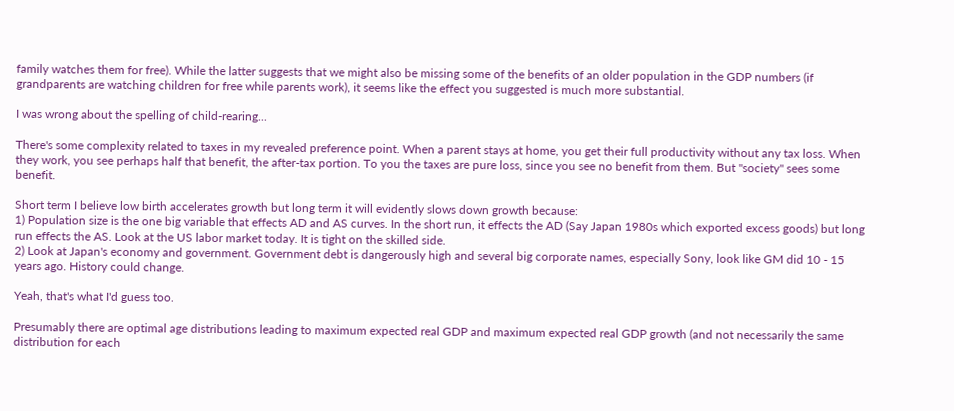family watches them for free). While the latter suggests that we might also be missing some of the benefits of an older population in the GDP numbers (if grandparents are watching children for free while parents work), it seems like the effect you suggested is much more substantial.

I was wrong about the spelling of child-rearing...

There's some complexity related to taxes in my revealed preference point. When a parent stays at home, you get their full productivity without any tax loss. When they work, you see perhaps half that benefit, the after-tax portion. To you the taxes are pure loss, since you see no benefit from them. But "society" sees some benefit.

Short term I believe low birth accelerates growth but long term it will evidently slows down growth because:
1) Population size is the one big variable that effects AD and AS curves. In the short run, it effects the AD (Say Japan 1980s which exported excess goods) but long run effects the AS. Look at the US labor market today. It is tight on the skilled side.
2) Look at Japan's economy and government. Government debt is dangerously high and several big corporate names, especially Sony, look like GM did 10 - 15 years ago. History could change.

Yeah, that's what I'd guess too.

Presumably there are optimal age distributions leading to maximum expected real GDP and maximum expected real GDP growth (and not necessarily the same distribution for each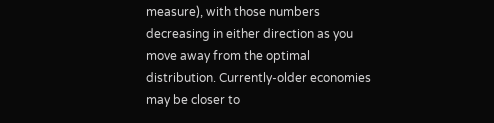measure), with those numbers decreasing in either direction as you move away from the optimal distribution. Currently-older economies may be closer to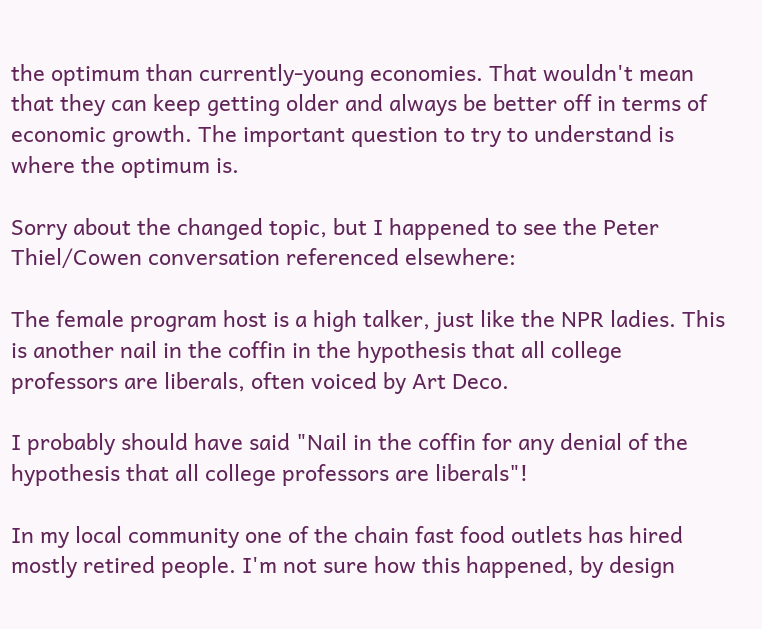the optimum than currently-young economies. That wouldn't mean that they can keep getting older and always be better off in terms of economic growth. The important question to try to understand is where the optimum is.

Sorry about the changed topic, but I happened to see the Peter Thiel/Cowen conversation referenced elsewhere:

The female program host is a high talker, just like the NPR ladies. This is another nail in the coffin in the hypothesis that all college professors are liberals, often voiced by Art Deco.

I probably should have said "Nail in the coffin for any denial of the hypothesis that all college professors are liberals"!

In my local community one of the chain fast food outlets has hired mostly retired people. I'm not sure how this happened, by design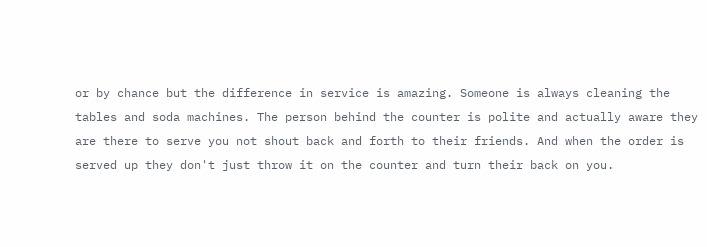or by chance but the difference in service is amazing. Someone is always cleaning the tables and soda machines. The person behind the counter is polite and actually aware they are there to serve you not shout back and forth to their friends. And when the order is served up they don't just throw it on the counter and turn their back on you.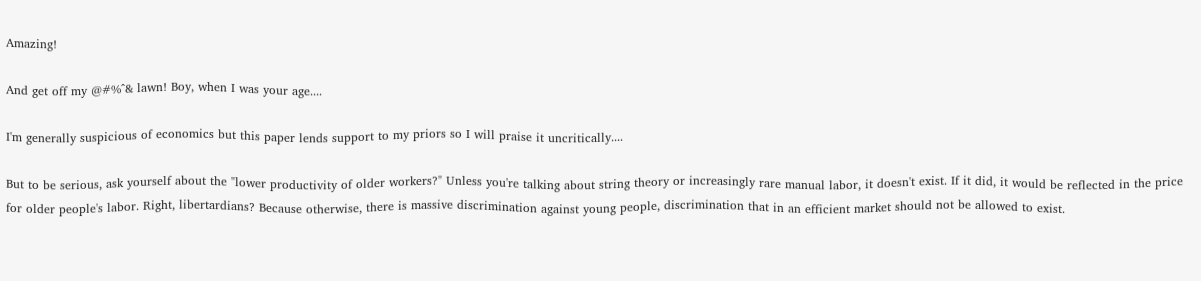Amazing!

And get off my @#%^& lawn! Boy, when I was your age....

I'm generally suspicious of economics but this paper lends support to my priors so I will praise it uncritically....

But to be serious, ask yourself about the "lower productivity of older workers?" Unless you're talking about string theory or increasingly rare manual labor, it doesn't exist. If it did, it would be reflected in the price for older people's labor. Right, libertardians? Because otherwise, there is massive discrimination against young people, discrimination that in an efficient market should not be allowed to exist.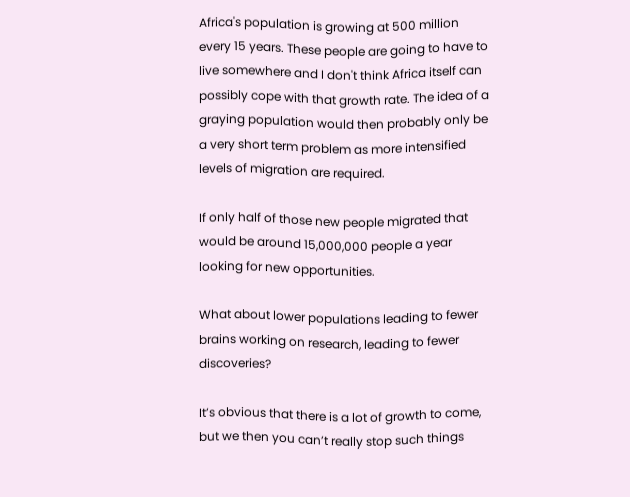Africa's population is growing at 500 million every 15 years. These people are going to have to live somewhere and I don't think Africa itself can possibly cope with that growth rate. The idea of a graying population would then probably only be a very short term problem as more intensified levels of migration are required.

If only half of those new people migrated that would be around 15,000,000 people a year looking for new opportunities.

What about lower populations leading to fewer brains working on research, leading to fewer discoveries?

It’s obvious that there is a lot of growth to come, but we then you can’t really stop such things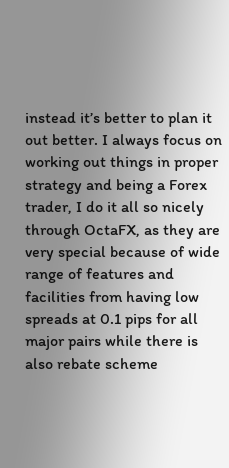instead it’s better to plan it out better. I always focus on working out things in proper strategy and being a Forex trader, I do it all so nicely through OctaFX, as they are very special because of wide range of features and facilities from having low spreads at 0.1 pips for all major pairs while there is also rebate scheme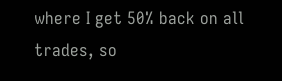where I get 50% back on all trades, so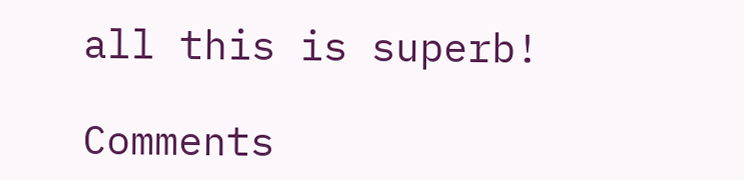all this is superb!

Comments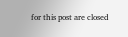for this post are closed